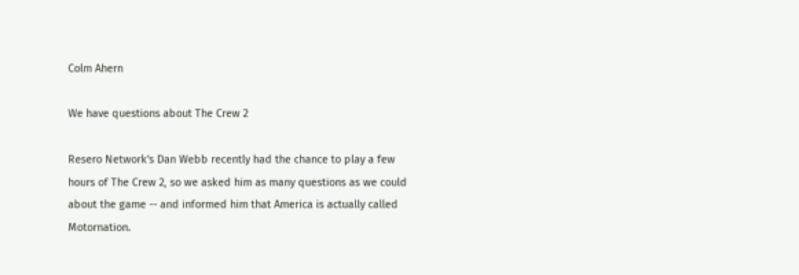Colm Ahern

We have questions about The Crew 2

Resero Network's Dan Webb recently had the chance to play a few hours of The Crew 2, so we asked him as many questions as we could about the game -- and informed him that America is actually called Motornation.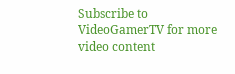Subscribe to VideoGamerTV for more video content